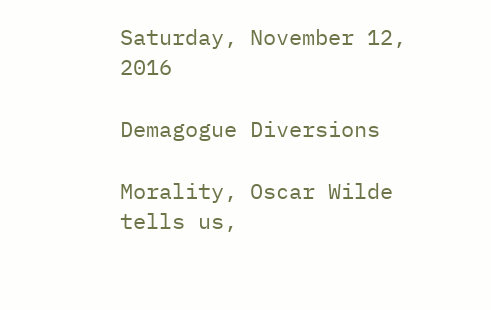Saturday, November 12, 2016

Demagogue Diversions

Morality, Oscar Wilde tells us,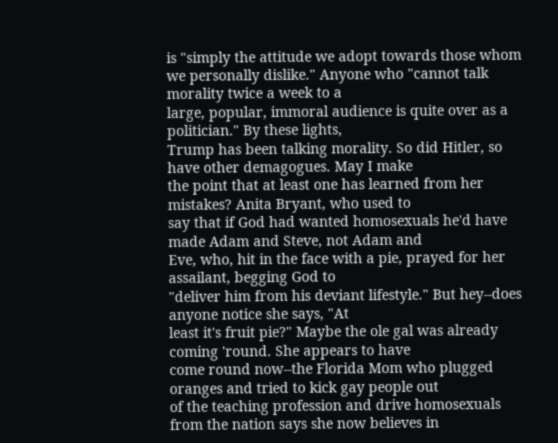is "simply the attitude we adopt towards those whom
we personally dislike." Anyone who "cannot talk morality twice a week to a
large, popular, immoral audience is quite over as a politician." By these lights,
Trump has been talking morality. So did Hitler, so have other demagogues. May I make
the point that at least one has learned from her mistakes? Anita Bryant, who used to
say that if God had wanted homosexuals he'd have made Adam and Steve, not Adam and
Eve, who, hit in the face with a pie, prayed for her assailant, begging God to
"deliver him from his deviant lifestyle." But hey--does anyone notice she says, "At
least it's fruit pie?" Maybe the ole gal was already coming 'round. She appears to have
come round now--the Florida Mom who plugged oranges and tried to kick gay people out
of the teaching profession and drive homosexuals from the nation says she now believes in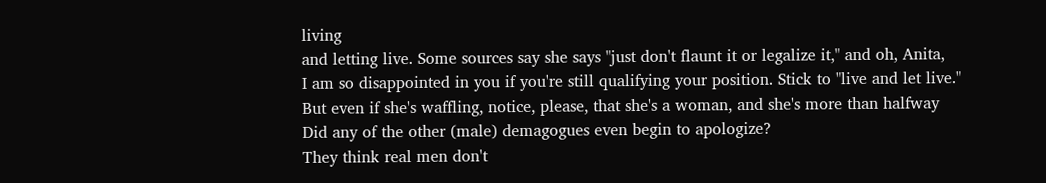living
and letting live. Some sources say she says "just don't flaunt it or legalize it," and oh, Anita,
I am so disappointed in you if you're still qualifying your position. Stick to "live and let live."
But even if she's waffling, notice, please, that she's a woman, and she's more than halfway
Did any of the other (male) demagogues even begin to apologize?
They think real men don't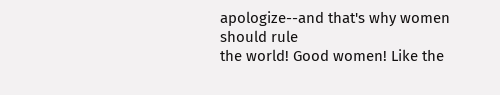apologize--and that's why women should rule
the world! Good women! Like the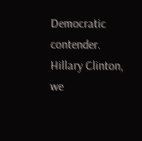Democratic contender.
Hillary Clinton, we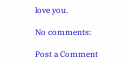love you.

No comments:

Post a Comment